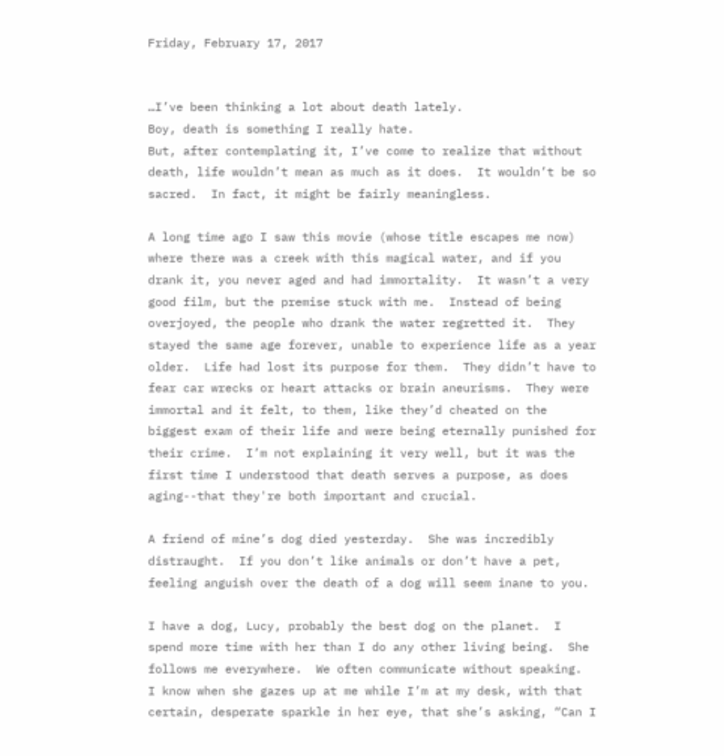Friday, February 17, 2017


…I’ve been thinking a lot about death lately.
Boy, death is something I really hate.
But, after contemplating it, I’ve come to realize that without death, life wouldn’t mean as much as it does.  It wouldn’t be so sacred.  In fact, it might be fairly meaningless.

A long time ago I saw this movie (whose title escapes me now) where there was a creek with this magical water, and if you drank it, you never aged and had immortality.  It wasn’t a very good film, but the premise stuck with me.  Instead of being overjoyed, the people who drank the water regretted it.  They stayed the same age forever, unable to experience life as a year older.  Life had lost its purpose for them.  They didn’t have to fear car wrecks or heart attacks or brain aneurisms.  They were immortal and it felt, to them, like they’d cheated on the biggest exam of their life and were being eternally punished for their crime.  I’m not explaining it very well, but it was the first time I understood that death serves a purpose, as does aging--that they're both important and crucial.

A friend of mine’s dog died yesterday.  She was incredibly distraught.  If you don’t like animals or don’t have a pet, feeling anguish over the death of a dog will seem inane to you.

I have a dog, Lucy, probably the best dog on the planet.  I spend more time with her than I do any other living being.  She follows me everywhere.  We often communicate without speaking.  I know when she gazes up at me while I’m at my desk, with that certain, desperate sparkle in her eye, that she’s asking, “Can I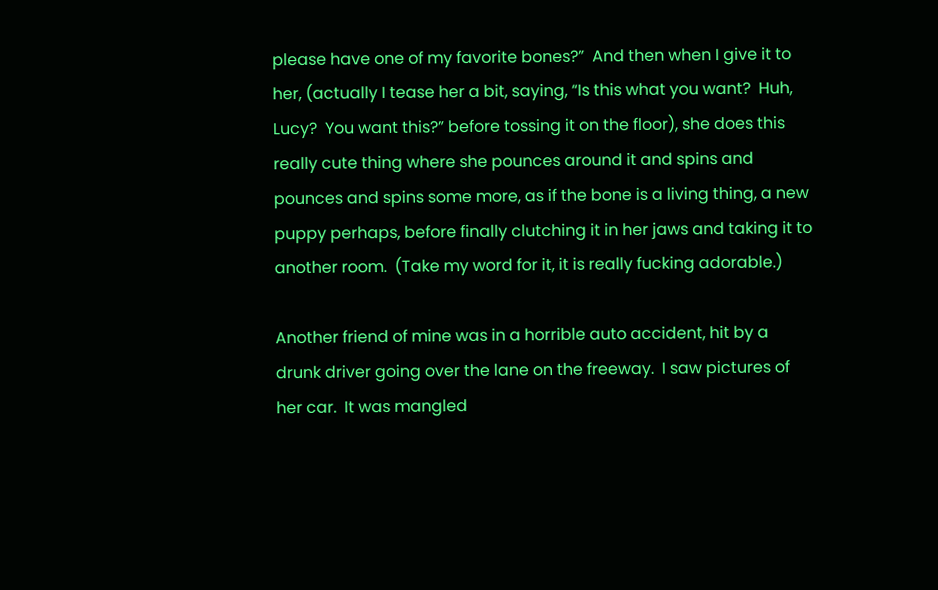please have one of my favorite bones?”  And then when I give it to her, (actually I tease her a bit, saying, “Is this what you want?  Huh, Lucy?  You want this?” before tossing it on the floor), she does this really cute thing where she pounces around it and spins and pounces and spins some more, as if the bone is a living thing, a new puppy perhaps, before finally clutching it in her jaws and taking it to another room.  (Take my word for it, it is really fucking adorable.)

Another friend of mine was in a horrible auto accident, hit by a drunk driver going over the lane on the freeway.  I saw pictures of her car.  It was mangled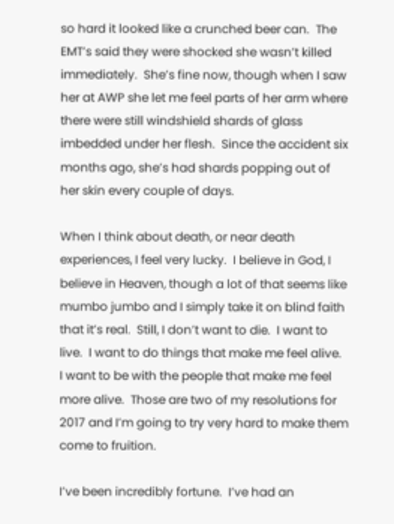so hard it looked like a crunched beer can.  The EMT’s said they were shocked she wasn’t killed immediately.  She’s fine now, though when I saw her at AWP she let me feel parts of her arm where there were still windshield shards of glass imbedded under her flesh.  Since the accident six months ago, she’s had shards popping out of her skin every couple of days.

When I think about death, or near death experiences, I feel very lucky.  I believe in God, I believe in Heaven, though a lot of that seems like mumbo jumbo and I simply take it on blind faith that it’s real.  Still, I don’t want to die.  I want to live.  I want to do things that make me feel alive.  I want to be with the people that make me feel more alive.  Those are two of my resolutions for 2017 and I’m going to try very hard to make them come to fruition.

I’ve been incredibly fortune.  I’ve had an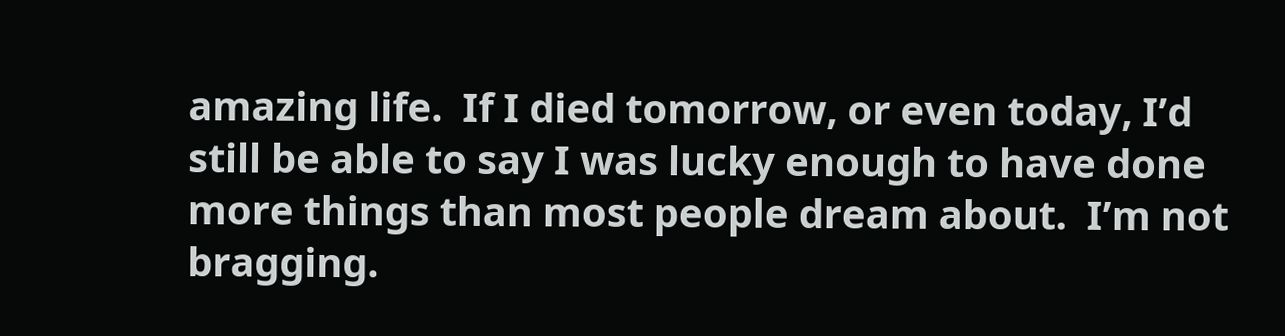amazing life.  If I died tomorrow, or even today, I’d still be able to say I was lucky enough to have done more things than most people dream about.  I’m not bragging.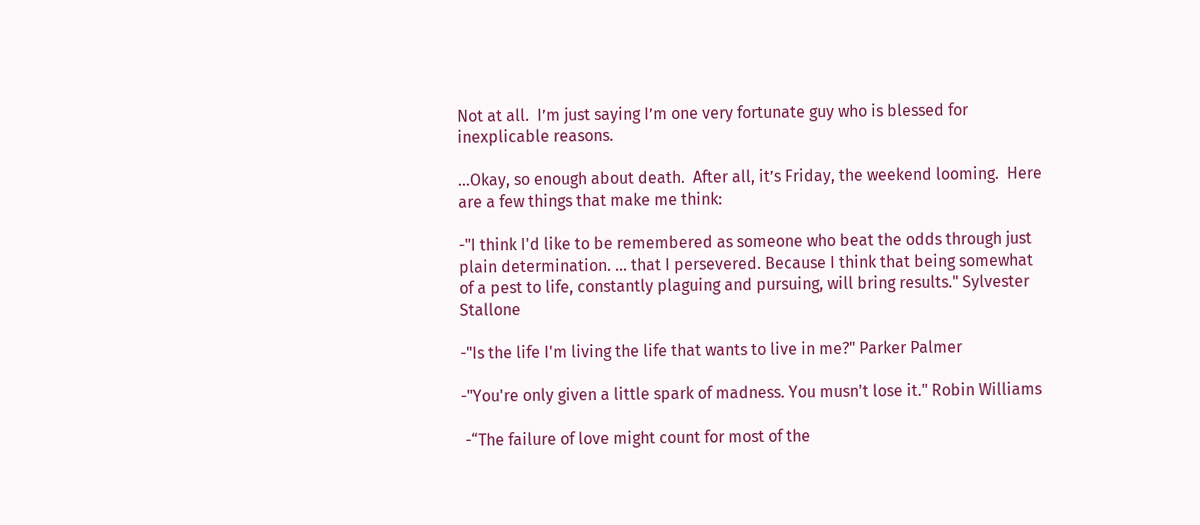Not at all.  I’m just saying I’m one very fortunate guy who is blessed for inexplicable reasons.

…Okay, so enough about death.  After all, it’s Friday, the weekend looming.  Here are a few things that make me think:

-"I think I'd like to be remembered as someone who beat the odds through just plain determination. ... that I persevered. Because I think that being somewhat of a pest to life, constantly plaguing and pursuing, will bring results." Sylvester Stallone

-"Is the life I'm living the life that wants to live in me?" Parker Palmer

-"You're only given a little spark of madness. You musn't lose it." Robin Williams

 -“The failure of love might count for most of the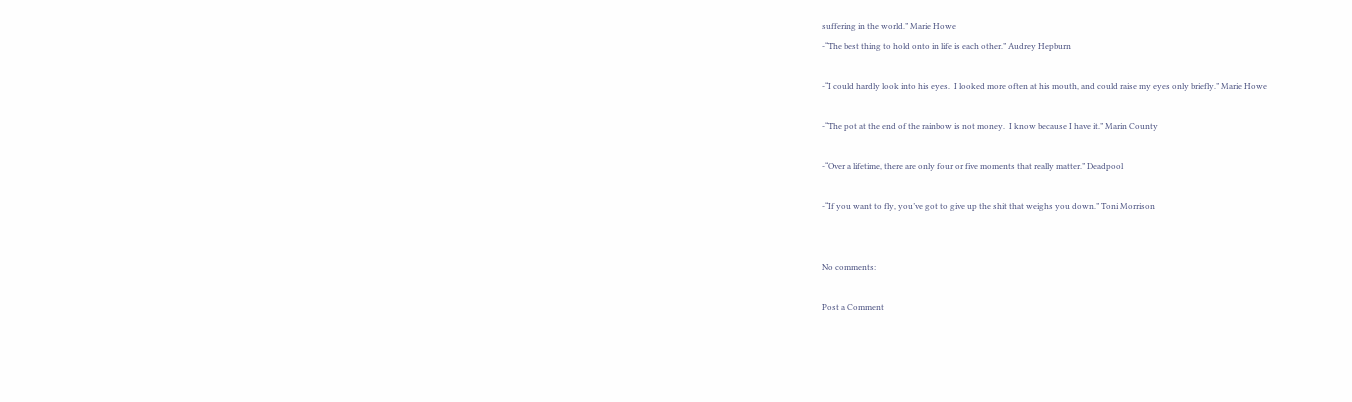suffering in the world.” Marie Howe
-“The best thing to hold onto in life is each other.” Audrey Hepburn

-“I could hardly look into his eyes.  I looked more often at his mouth, and could raise my eyes only briefly.” Marie Howe

-“The pot at the end of the rainbow is not money.  I know because I have it.” Marin County

-“Over a lifetime, there are only four or five moments that really matter.” Deadpool

-“If you want to fly, you’ve got to give up the shit that weighs you down.” Toni Morrison


No comments:

Post a Comment